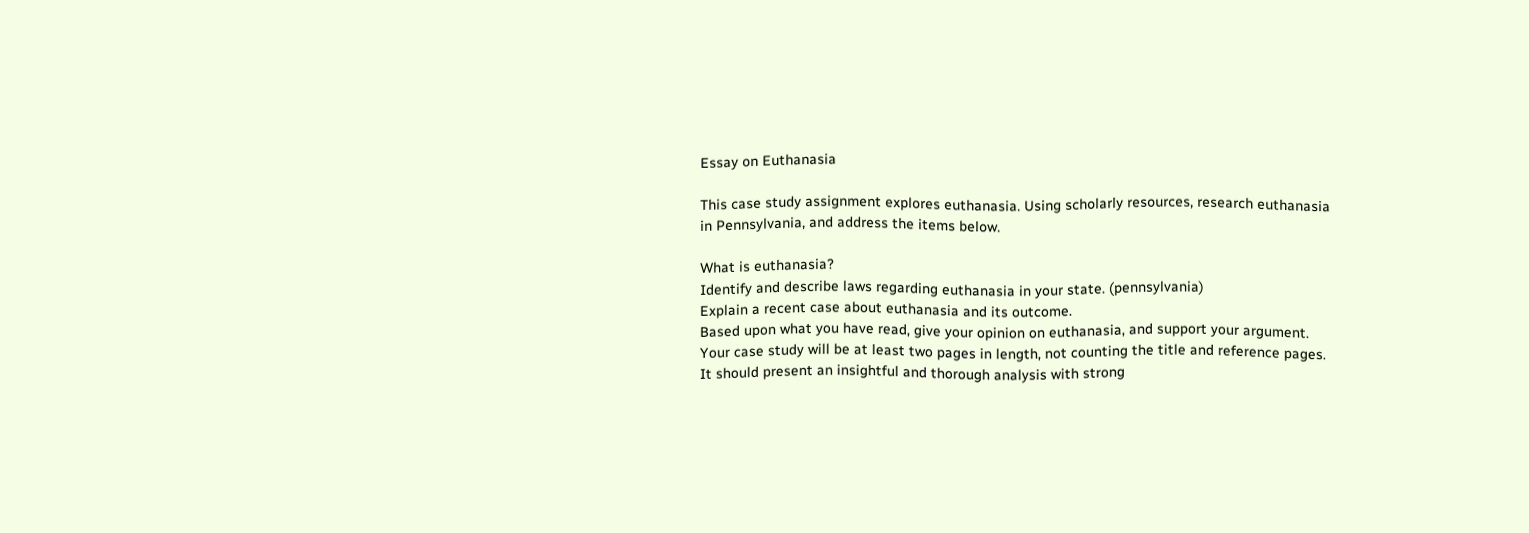Essay on Euthanasia

This case study assignment explores euthanasia. Using scholarly resources, research euthanasia in Pennsylvania, and address the items below.

What is euthanasia?
Identify and describe laws regarding euthanasia in your state. (pennsylvania)
Explain a recent case about euthanasia and its outcome.
Based upon what you have read, give your opinion on euthanasia, and support your argument.
Your case study will be at least two pages in length, not counting the title and reference pages. It should present an insightful and thorough analysis with strong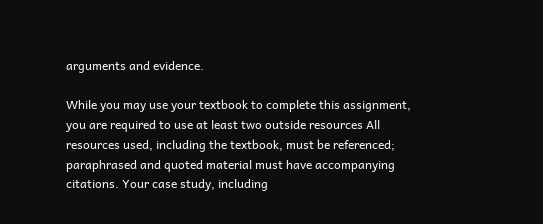arguments and evidence.

While you may use your textbook to complete this assignment, you are required to use at least two outside resources All resources used, including the textbook, must be referenced; paraphrased and quoted material must have accompanying citations. Your case study, including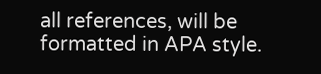all references, will be formatted in APA style.